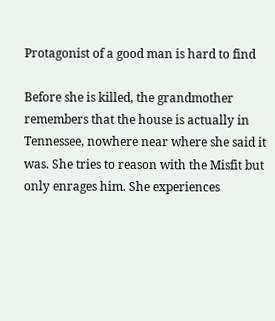Protagonist of a good man is hard to find

Before she is killed, the grandmother remembers that the house is actually in Tennessee, nowhere near where she said it was. She tries to reason with the Misfit but only enrages him. She experiences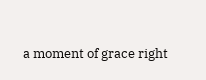a moment of grace right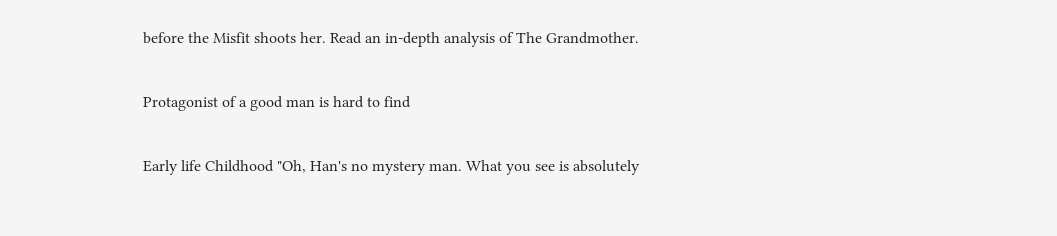before the Misfit shoots her. Read an in-depth analysis of The Grandmother.

Protagonist of a good man is hard to find

Early life Childhood "Oh, Han's no mystery man. What you see is absolutely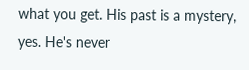what you get. His past is a mystery, yes. He's never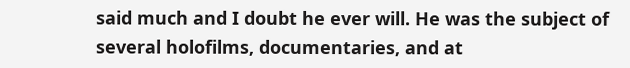said much and I doubt he ever will. He was the subject of several holofilms, documentaries, and at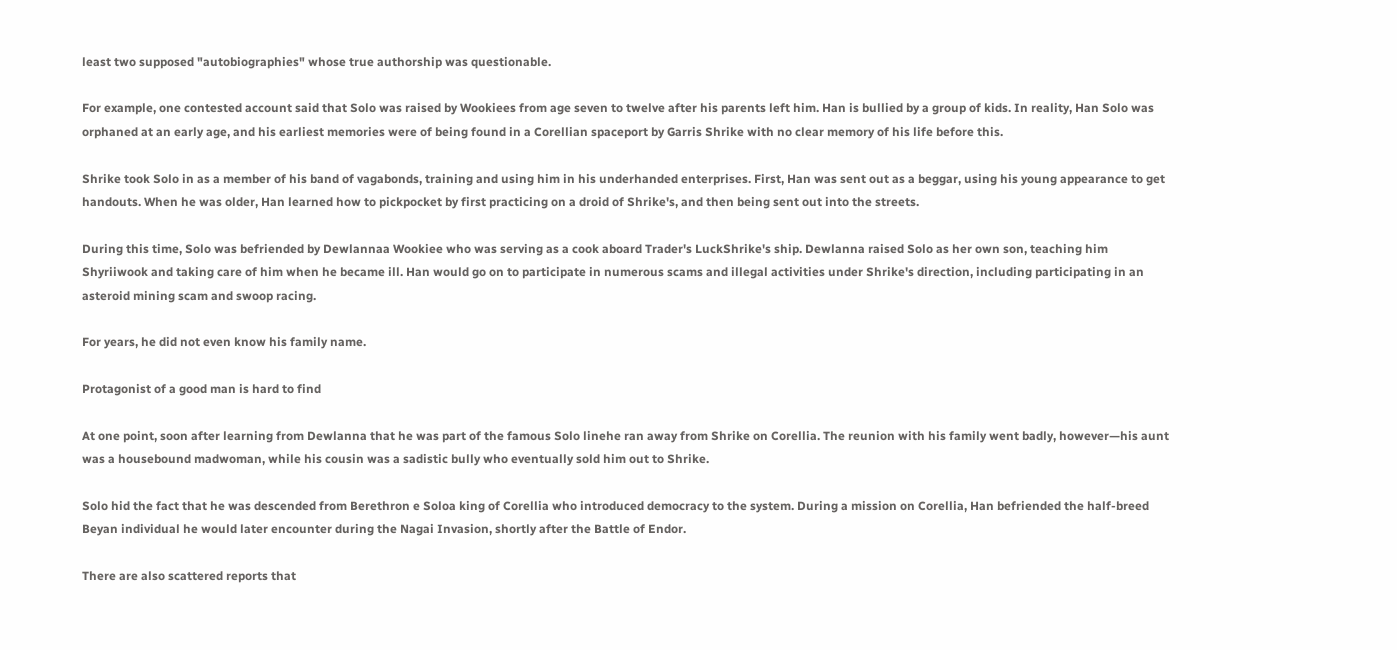least two supposed "autobiographies" whose true authorship was questionable.

For example, one contested account said that Solo was raised by Wookiees from age seven to twelve after his parents left him. Han is bullied by a group of kids. In reality, Han Solo was orphaned at an early age, and his earliest memories were of being found in a Corellian spaceport by Garris Shrike with no clear memory of his life before this.

Shrike took Solo in as a member of his band of vagabonds, training and using him in his underhanded enterprises. First, Han was sent out as a beggar, using his young appearance to get handouts. When he was older, Han learned how to pickpocket by first practicing on a droid of Shrike's, and then being sent out into the streets.

During this time, Solo was befriended by Dewlannaa Wookiee who was serving as a cook aboard Trader's LuckShrike's ship. Dewlanna raised Solo as her own son, teaching him Shyriiwook and taking care of him when he became ill. Han would go on to participate in numerous scams and illegal activities under Shrike's direction, including participating in an asteroid mining scam and swoop racing.

For years, he did not even know his family name.

Protagonist of a good man is hard to find

At one point, soon after learning from Dewlanna that he was part of the famous Solo linehe ran away from Shrike on Corellia. The reunion with his family went badly, however—his aunt was a housebound madwoman, while his cousin was a sadistic bully who eventually sold him out to Shrike.

Solo hid the fact that he was descended from Berethron e Soloa king of Corellia who introduced democracy to the system. During a mission on Corellia, Han befriended the half-breed Beyan individual he would later encounter during the Nagai Invasion, shortly after the Battle of Endor.

There are also scattered reports that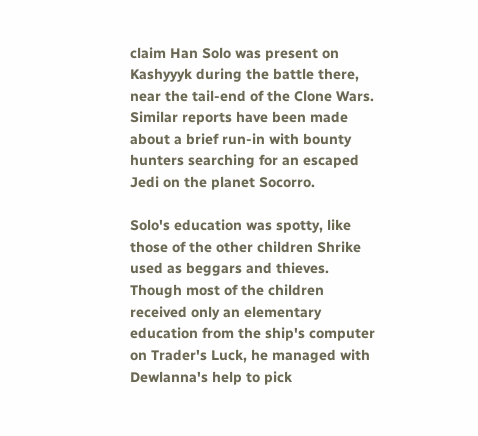claim Han Solo was present on Kashyyyk during the battle there, near the tail-end of the Clone Wars. Similar reports have been made about a brief run-in with bounty hunters searching for an escaped Jedi on the planet Socorro.

Solo's education was spotty, like those of the other children Shrike used as beggars and thieves. Though most of the children received only an elementary education from the ship's computer on Trader's Luck, he managed with Dewlanna's help to pick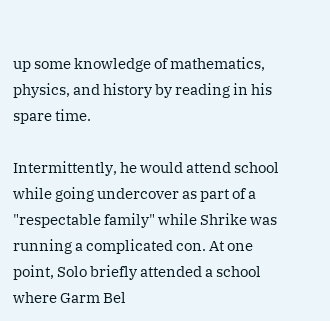up some knowledge of mathematics, physics, and history by reading in his spare time.

Intermittently, he would attend school while going undercover as part of a "respectable family" while Shrike was running a complicated con. At one point, Solo briefly attended a school where Garm Bel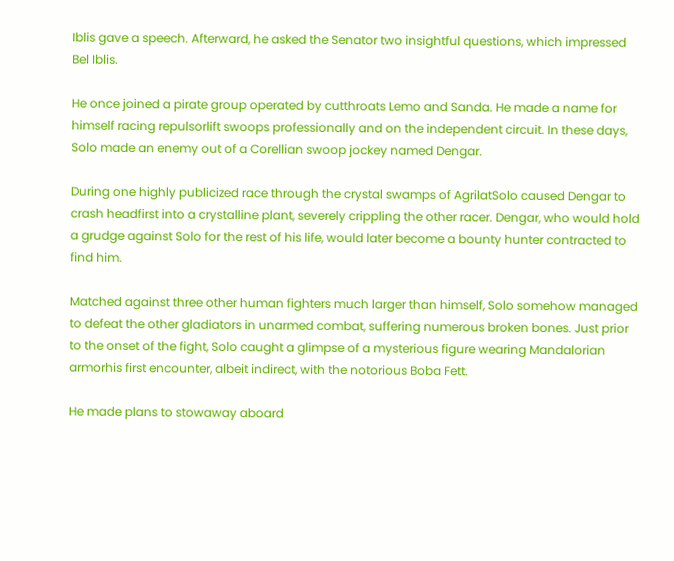Iblis gave a speech. Afterward, he asked the Senator two insightful questions, which impressed Bel Iblis.

He once joined a pirate group operated by cutthroats Lemo and Sanda. He made a name for himself racing repulsorlift swoops professionally and on the independent circuit. In these days, Solo made an enemy out of a Corellian swoop jockey named Dengar.

During one highly publicized race through the crystal swamps of AgrilatSolo caused Dengar to crash headfirst into a crystalline plant, severely crippling the other racer. Dengar, who would hold a grudge against Solo for the rest of his life, would later become a bounty hunter contracted to find him.

Matched against three other human fighters much larger than himself, Solo somehow managed to defeat the other gladiators in unarmed combat, suffering numerous broken bones. Just prior to the onset of the fight, Solo caught a glimpse of a mysterious figure wearing Mandalorian armorhis first encounter, albeit indirect, with the notorious Boba Fett.

He made plans to stowaway aboard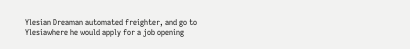Ylesian Dreaman automated freighter, and go to Ylesiawhere he would apply for a job opening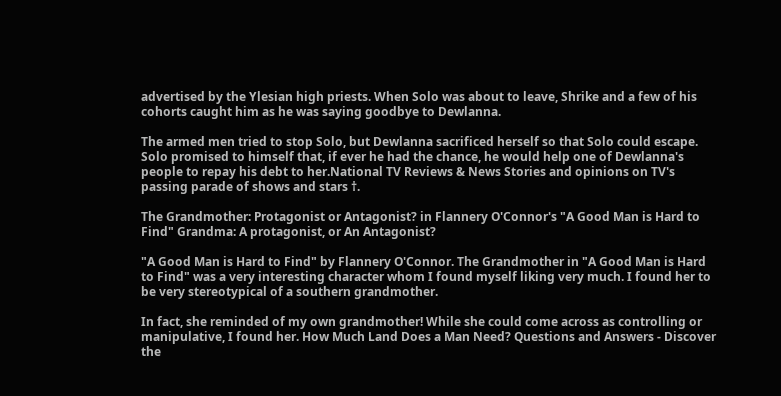advertised by the Ylesian high priests. When Solo was about to leave, Shrike and a few of his cohorts caught him as he was saying goodbye to Dewlanna.

The armed men tried to stop Solo, but Dewlanna sacrificed herself so that Solo could escape. Solo promised to himself that, if ever he had the chance, he would help one of Dewlanna's people to repay his debt to her.National TV Reviews & News Stories and opinions on TV's passing parade of shows and stars †.

The Grandmother: Protagonist or Antagonist? in Flannery O'Connor's "A Good Man is Hard to Find" Grandma: A protagonist, or An Antagonist?

"A Good Man is Hard to Find" by Flannery O'Connor. The Grandmother in "A Good Man is Hard to Find" was a very interesting character whom I found myself liking very much. I found her to be very stereotypical of a southern grandmother.

In fact, she reminded of my own grandmother! While she could come across as controlling or manipulative, I found her. How Much Land Does a Man Need? Questions and Answers - Discover the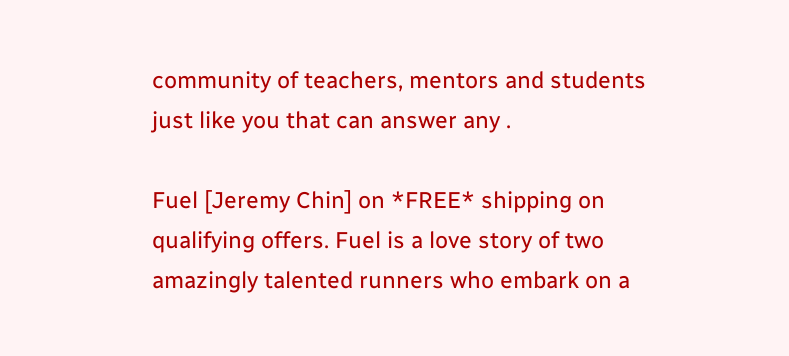community of teachers, mentors and students just like you that can answer any .

Fuel [Jeremy Chin] on *FREE* shipping on qualifying offers. Fuel is a love story of two amazingly talented runners who embark on a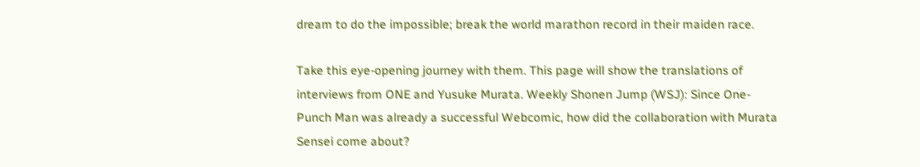dream to do the impossible; break the world marathon record in their maiden race.

Take this eye-opening journey with them. This page will show the translations of interviews from ONE and Yusuke Murata. Weekly Shonen Jump (WSJ): Since One-Punch Man was already a successful Webcomic, how did the collaboration with Murata Sensei come about?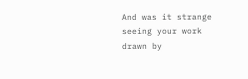And was it strange seeing your work drawn by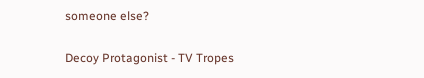someone else?

Decoy Protagonist - TV Tropes